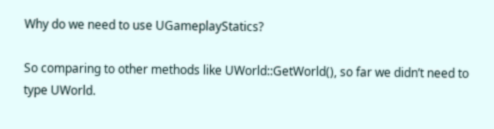Why do we need to use UGameplayStatics?

So comparing to other methods like UWorld::GetWorld(), so far we didn’t need to type UWorld.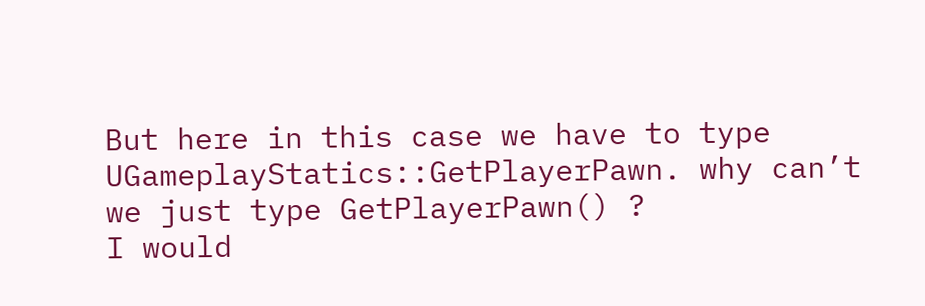But here in this case we have to type UGameplayStatics::GetPlayerPawn. why can’t we just type GetPlayerPawn() ?
I would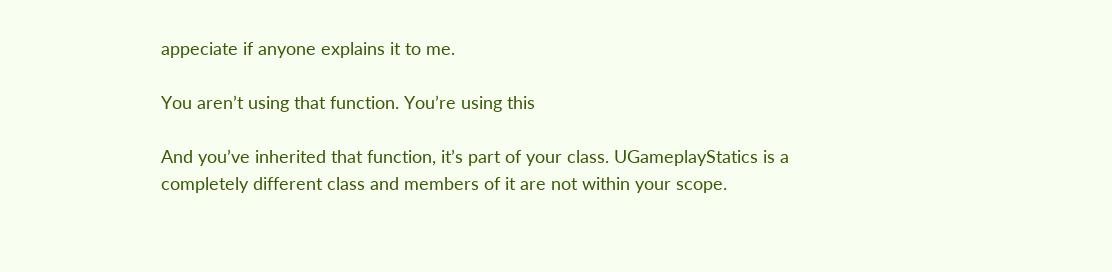appeciate if anyone explains it to me.

You aren’t using that function. You’re using this

And you’ve inherited that function, it’s part of your class. UGameplayStatics is a completely different class and members of it are not within your scope.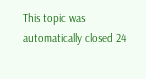This topic was automatically closed 24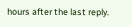hours after the last reply.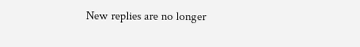New replies are no longer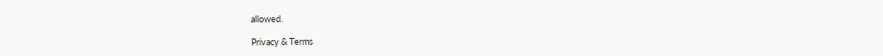allowed.

Privacy & Terms